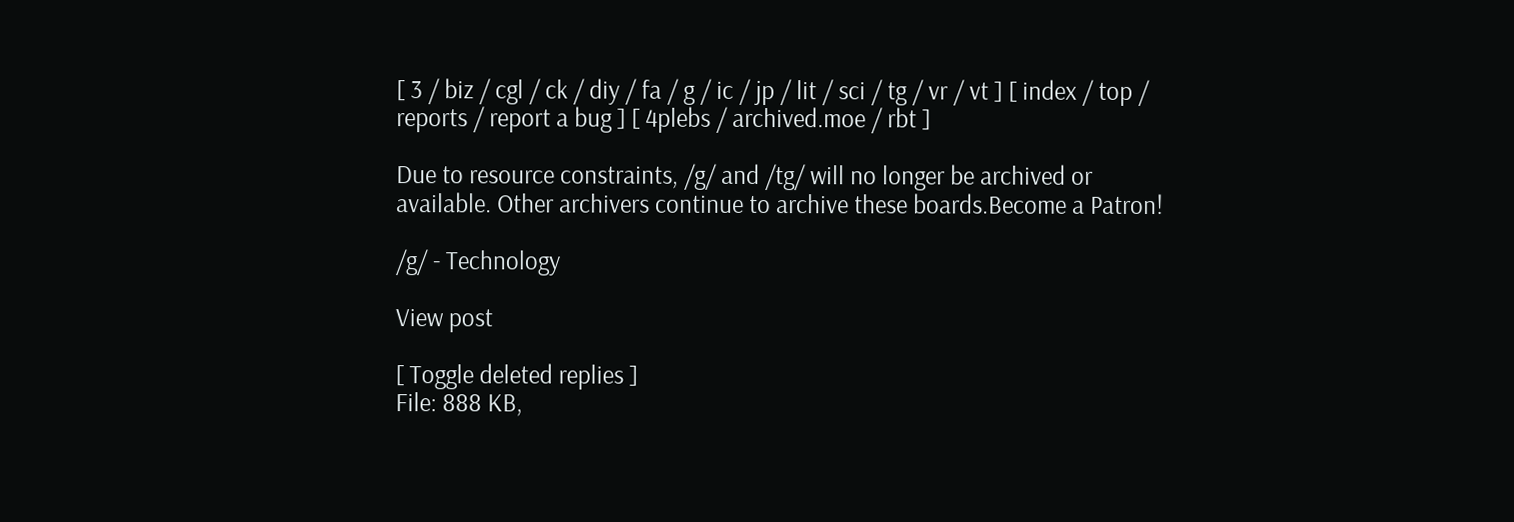[ 3 / biz / cgl / ck / diy / fa / g / ic / jp / lit / sci / tg / vr / vt ] [ index / top / reports / report a bug ] [ 4plebs / archived.moe / rbt ]

Due to resource constraints, /g/ and /tg/ will no longer be archived or available. Other archivers continue to archive these boards.Become a Patron!

/g/ - Technology

View post

[ Toggle deleted replies ]
File: 888 KB,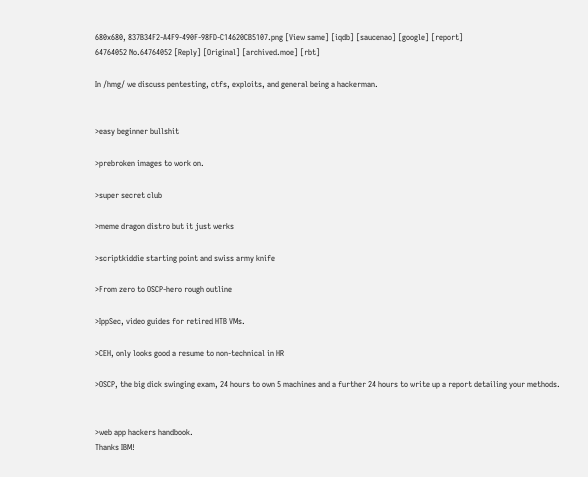680x680, 837B34F2-A4F9-490F-98FD-C14620CB5107.png [View same] [iqdb] [saucenao] [google] [report]
64764052 No.64764052 [Reply] [Original] [archived.moe] [rbt]

In /hmg/ we discuss pentesting, ctfs, exploits, and general being a hackerman.


>easy beginner bullshit

>prebroken images to work on.

>super secret club

>meme dragon distro but it just werks

>scriptkiddie starting point and swiss army knife

>From zero to OSCP-hero rough outline

>IppSec, video guides for retired HTB VMs.

>CEH, only looks good a resume to non-technical in HR

>OSCP, the big dick swinging exam, 24 hours to own 5 machines and a further 24 hours to write up a report detailing your methods.


>web app hackers handbook.
Thanks IBM!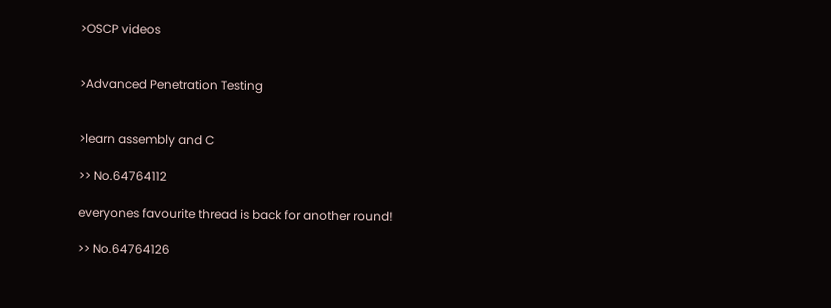>OSCP videos


>Advanced Penetration Testing


>learn assembly and C

>> No.64764112

everyones favourite thread is back for another round!

>> No.64764126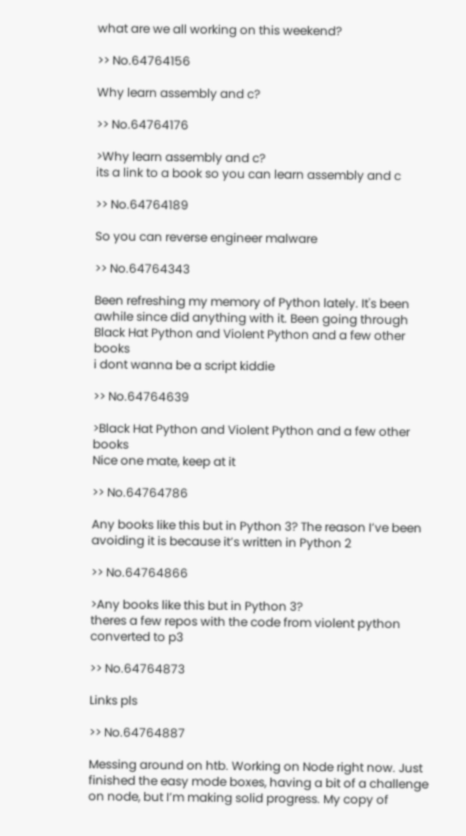what are we all working on this weekend?

>> No.64764156

Why learn assembly and c?

>> No.64764176

>Why learn assembly and c?
its a link to a book so you can learn assembly and c

>> No.64764189

So you can reverse engineer malware

>> No.64764343

Been refreshing my memory of Python lately. It's been awhile since did anything with it. Been going through Black Hat Python and Violent Python and a few other books
i dont wanna be a script kiddie

>> No.64764639

>Black Hat Python and Violent Python and a few other books
Nice one mate, keep at it

>> No.64764786

Any books like this but in Python 3? The reason I’ve been avoiding it is because it’s written in Python 2

>> No.64764866

>Any books like this but in Python 3?
theres a few repos with the code from violent python converted to p3

>> No.64764873

Links pls

>> No.64764887

Messing around on htb. Working on Node right now. Just finished the easy mode boxes, having a bit of a challenge on node, but I’m making solid progress. My copy of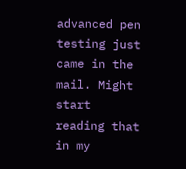advanced pen testing just came in the mail. Might start reading that in my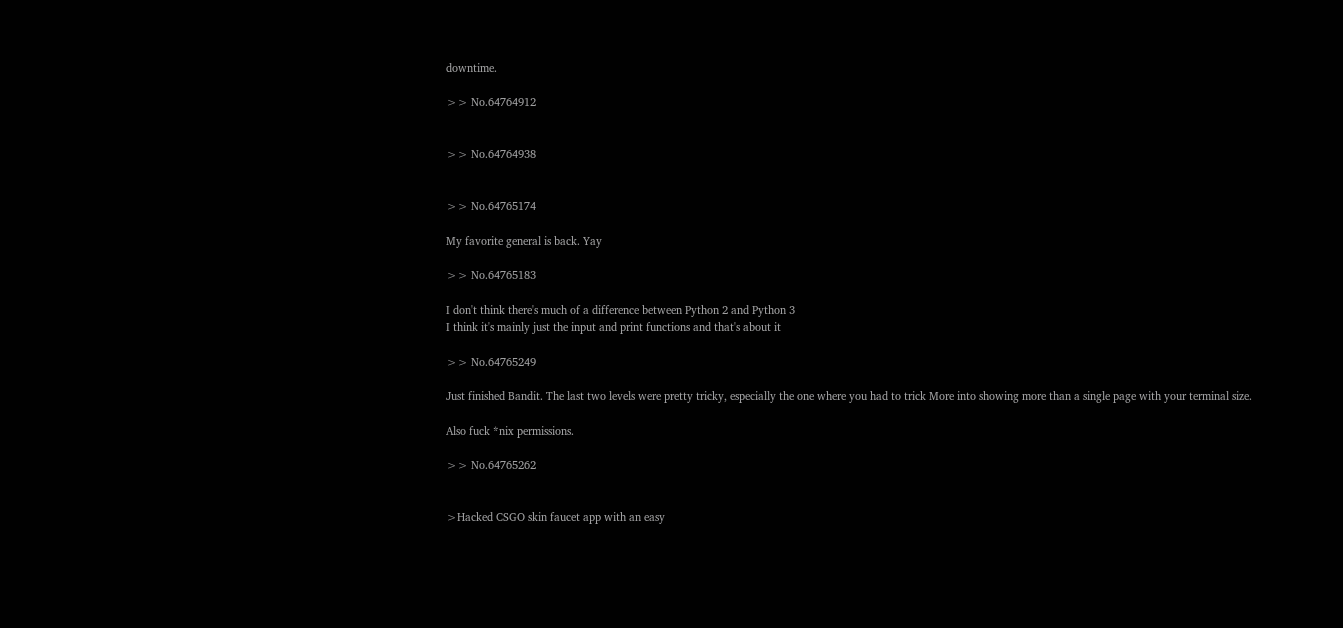downtime.

>> No.64764912


>> No.64764938


>> No.64765174

My favorite general is back. Yay

>> No.64765183

I don't think there's much of a difference between Python 2 and Python 3
I think it's mainly just the input and print functions and that's about it

>> No.64765249

Just finished Bandit. The last two levels were pretty tricky, especially the one where you had to trick More into showing more than a single page with your terminal size.

Also fuck *nix permissions.

>> No.64765262


>Hacked CSGO skin faucet app with an easy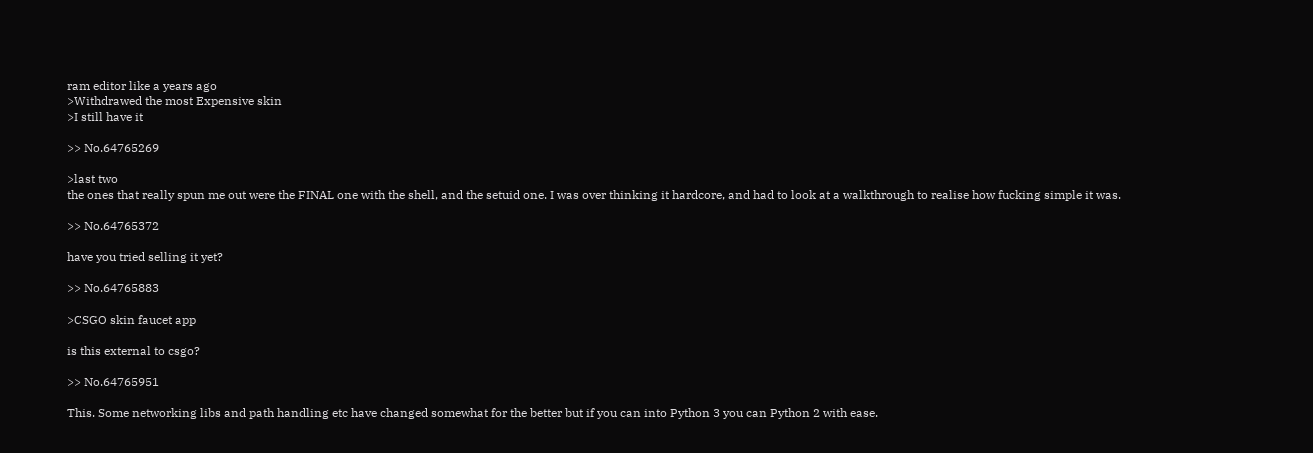ram editor like a years ago
>Withdrawed the most Expensive skin
>I still have it

>> No.64765269

>last two
the ones that really spun me out were the FINAL one with the shell, and the setuid one. I was over thinking it hardcore, and had to look at a walkthrough to realise how fucking simple it was.

>> No.64765372

have you tried selling it yet?

>> No.64765883

>CSGO skin faucet app

is this external to csgo?

>> No.64765951

This. Some networking libs and path handling etc have changed somewhat for the better but if you can into Python 3 you can Python 2 with ease.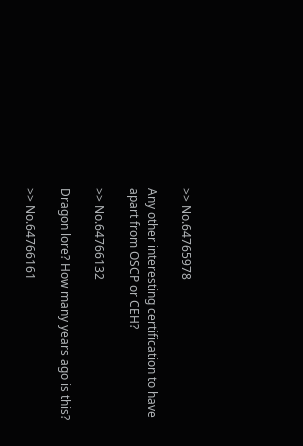>> No.64765978

Any other interesting certification to have apart from OSCP or CEH?

>> No.64766132

Dragon lore? How many years ago is this?

>> No.64766161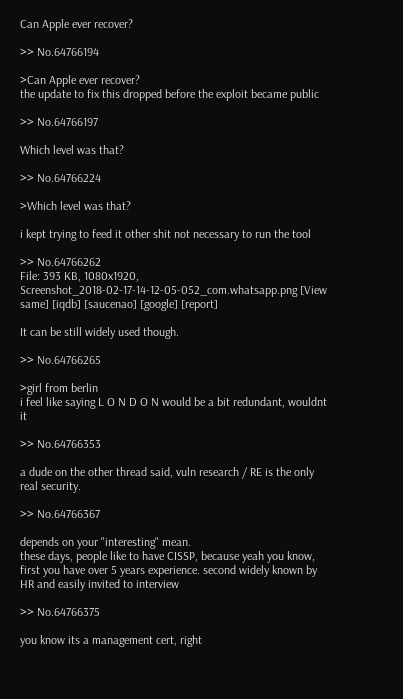Can Apple ever recover?

>> No.64766194

>Can Apple ever recover?
the update to fix this dropped before the exploit became public

>> No.64766197

Which level was that?

>> No.64766224

>Which level was that?

i kept trying to feed it other shit not necessary to run the tool

>> No.64766262
File: 393 KB, 1080x1920, Screenshot_2018-02-17-14-12-05-052_com.whatsapp.png [View same] [iqdb] [saucenao] [google] [report]

It can be still widely used though.

>> No.64766265

>girl from berlin
i feel like saying L O N D O N would be a bit redundant, wouldnt it

>> No.64766353

a dude on the other thread said, vuln research / RE is the only real security.

>> No.64766367

depends on your "interesting" mean.
these days, people like to have CISSP, because yeah you know, first you have over 5 years experience. second widely known by HR and easily invited to interview

>> No.64766375

you know its a management cert, right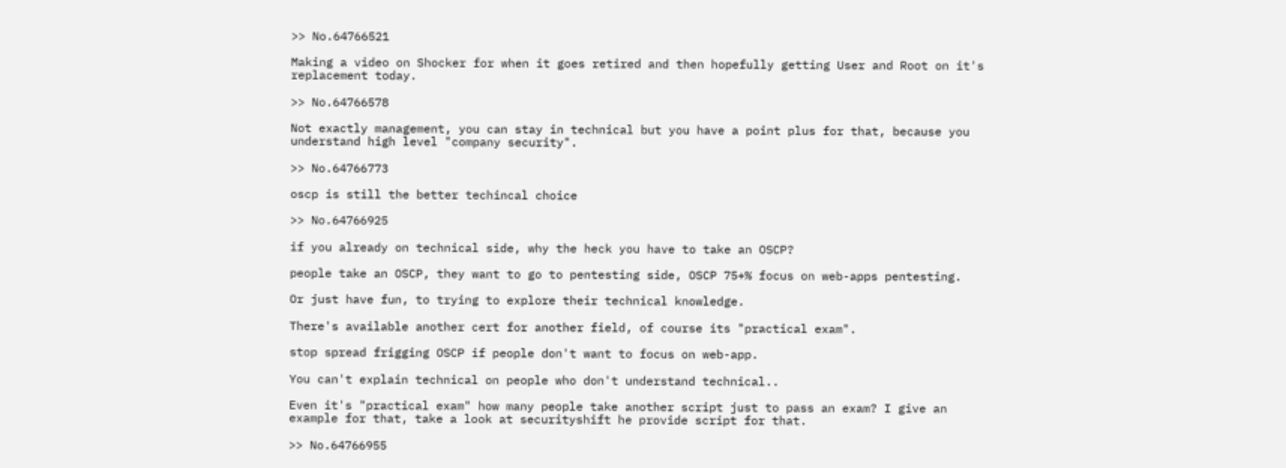>> No.64766521

Making a video on Shocker for when it goes retired and then hopefully getting User and Root on it's replacement today.

>> No.64766578

Not exactly management, you can stay in technical but you have a point plus for that, because you understand high level "company security".

>> No.64766773

oscp is still the better techincal choice

>> No.64766925

if you already on technical side, why the heck you have to take an OSCP?

people take an OSCP, they want to go to pentesting side, OSCP 75+% focus on web-apps pentesting.

Or just have fun, to trying to explore their technical knowledge.

There's available another cert for another field, of course its "practical exam".

stop spread frigging OSCP if people don't want to focus on web-app.

You can't explain technical on people who don't understand technical..

Even it's "practical exam" how many people take another script just to pass an exam? I give an example for that, take a look at securityshift he provide script for that.

>> No.64766955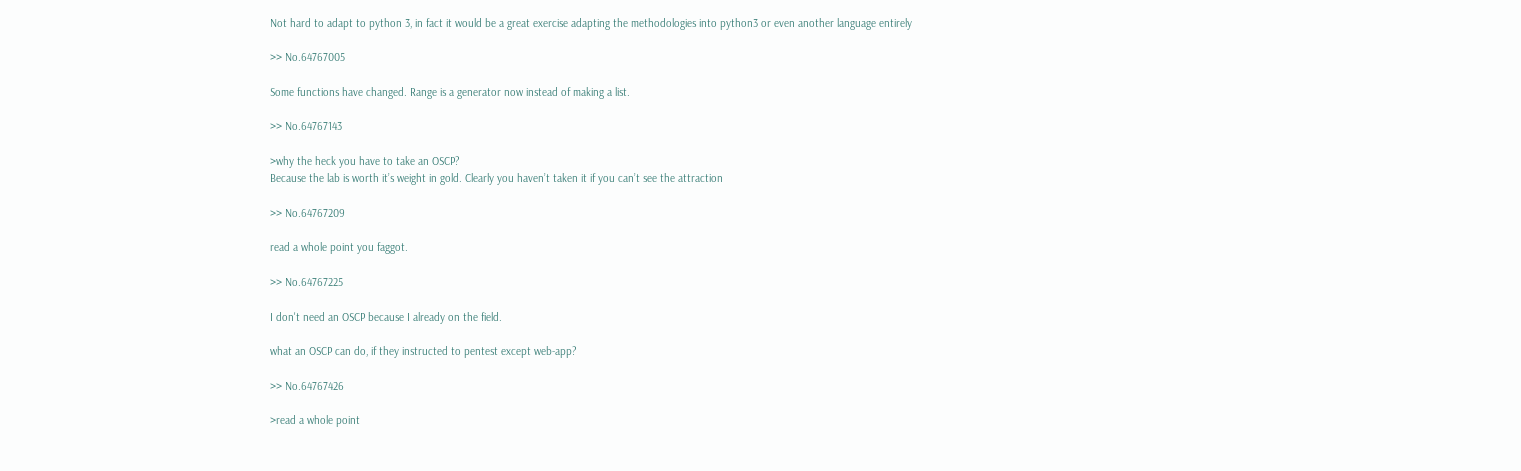Not hard to adapt to python 3, in fact it would be a great exercise adapting the methodologies into python3 or even another language entirely

>> No.64767005

Some functions have changed. Range is a generator now instead of making a list.

>> No.64767143

>why the heck you have to take an OSCP?
Because the lab is worth it’s weight in gold. Clearly you haven’t taken it if you can’t see the attraction

>> No.64767209

read a whole point you faggot.

>> No.64767225

I don't need an OSCP because I already on the field.

what an OSCP can do, if they instructed to pentest except web-app?

>> No.64767426

>read a whole point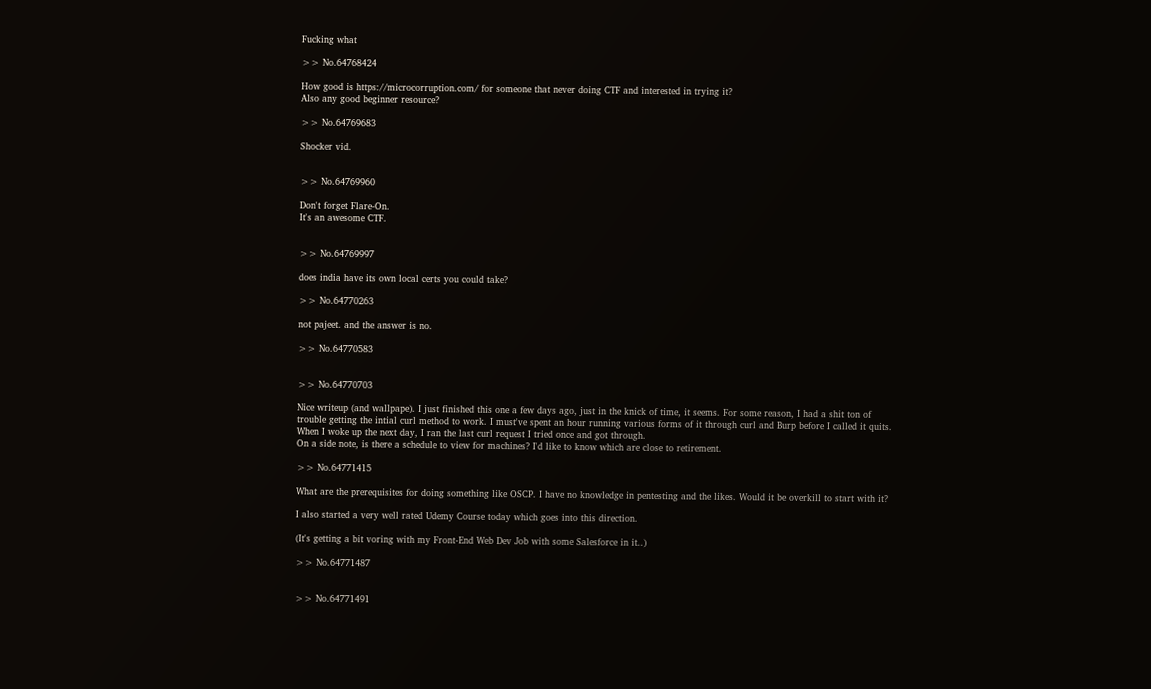Fucking what

>> No.64768424

How good is https://microcorruption.com/ for someone that never doing CTF and interested in trying it?
Also any good beginner resource?

>> No.64769683

Shocker vid.


>> No.64769960

Don't forget Flare-On.
It's an awesome CTF.


>> No.64769997

does india have its own local certs you could take?

>> No.64770263

not pajeet. and the answer is no.

>> No.64770583


>> No.64770703

Nice writeup (and wallpape). I just finished this one a few days ago, just in the knick of time, it seems. For some reason, I had a shit ton of trouble getting the intial curl method to work. I must've spent an hour running various forms of it through curl and Burp before I called it quits. When I woke up the next day, I ran the last curl request I tried once and got through.
On a side note, is there a schedule to view for machines? I'd like to know which are close to retirement.

>> No.64771415

What are the prerequisites for doing something like OSCP. I have no knowledge in pentesting and the likes. Would it be overkill to start with it?

I also started a very well rated Udemy Course today which goes into this direction.

(It's getting a bit voring with my Front-End Web Dev Job with some Salesforce in it..)

>> No.64771487


>> No.64771491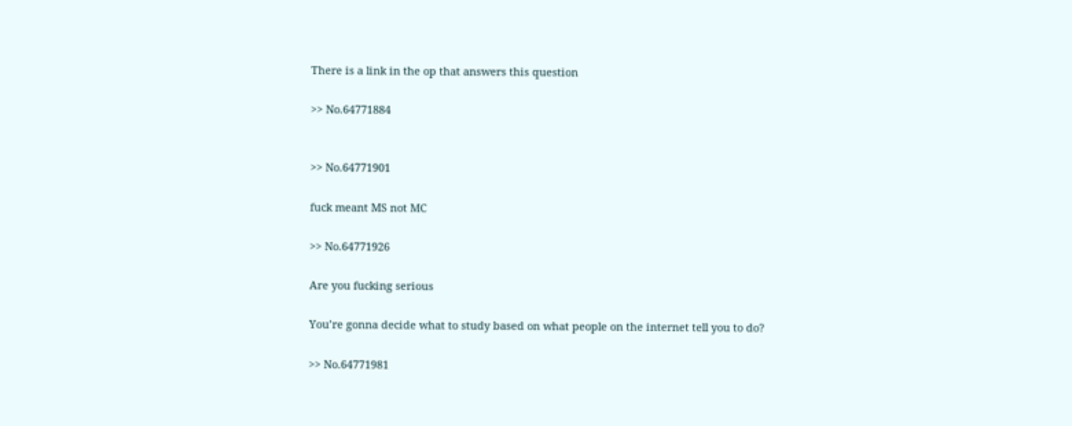There is a link in the op that answers this question

>> No.64771884


>> No.64771901

fuck meant MS not MC

>> No.64771926

Are you fucking serious

You’re gonna decide what to study based on what people on the internet tell you to do?

>> No.64771981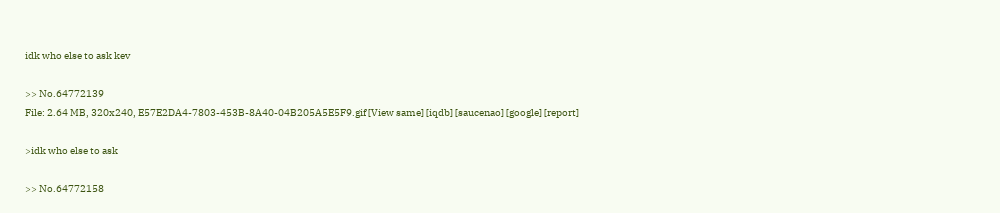idk who else to ask kev

>> No.64772139
File: 2.64 MB, 320x240, E57E2DA4-7803-453B-8A40-04B205A5E5F9.gif [View same] [iqdb] [saucenao] [google] [report]

>idk who else to ask

>> No.64772158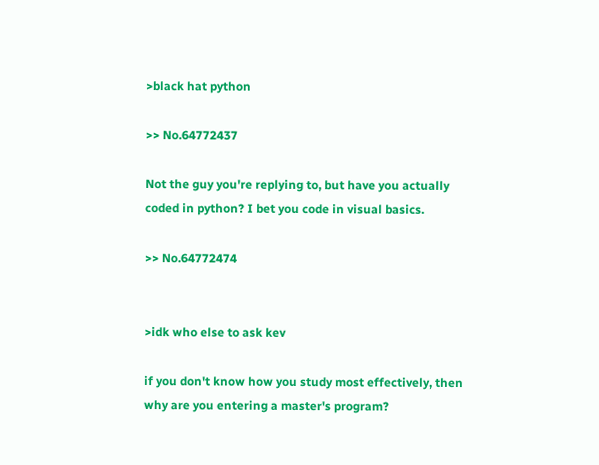>black hat python

>> No.64772437

Not the guy you're replying to, but have you actually coded in python? I bet you code in visual basics.

>> No.64772474


>idk who else to ask kev

if you don't know how you study most effectively, then why are you entering a master's program?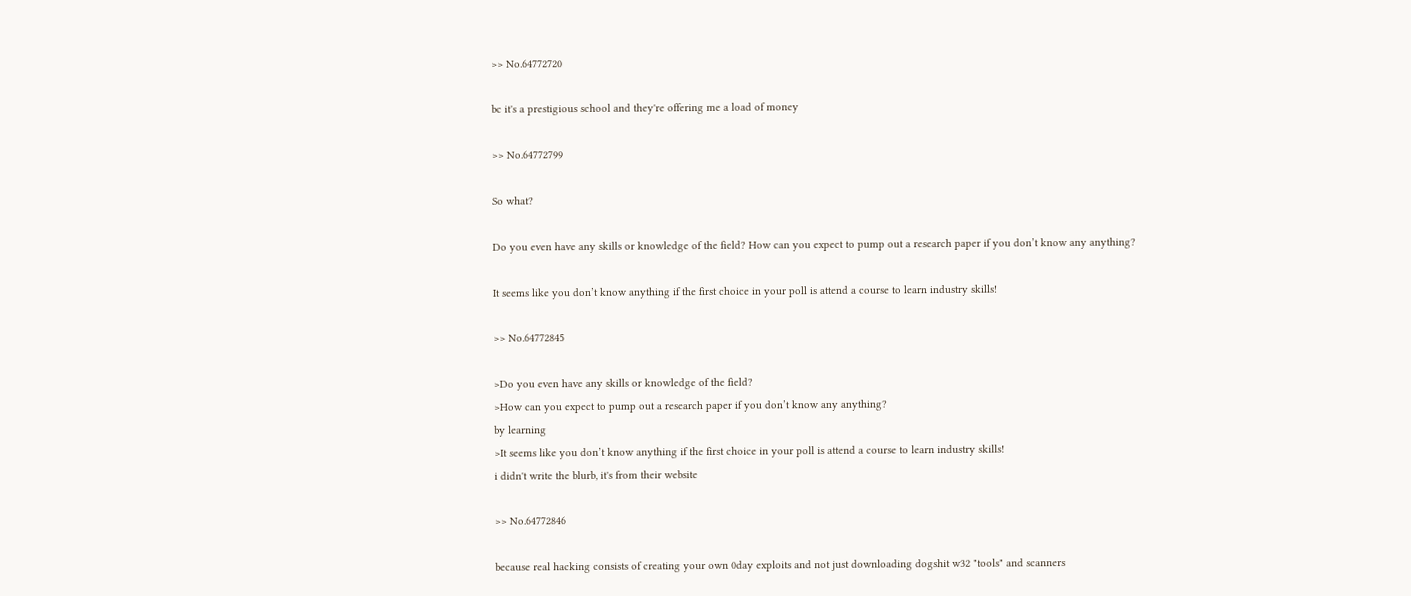>> No.64772720

bc it's a prestigious school and they're offering me a load of money

>> No.64772799

So what?

Do you even have any skills or knowledge of the field? How can you expect to pump out a research paper if you don’t know any anything?

It seems like you don’t know anything if the first choice in your poll is attend a course to learn industry skills!

>> No.64772845

>Do you even have any skills or knowledge of the field?
>How can you expect to pump out a research paper if you don’t know any anything?
by learning
>It seems like you don’t know anything if the first choice in your poll is attend a course to learn industry skills!
i didn't write the blurb, it's from their website

>> No.64772846

because real hacking consists of creating your own 0day exploits and not just downloading dogshit w32 "tools" and scanners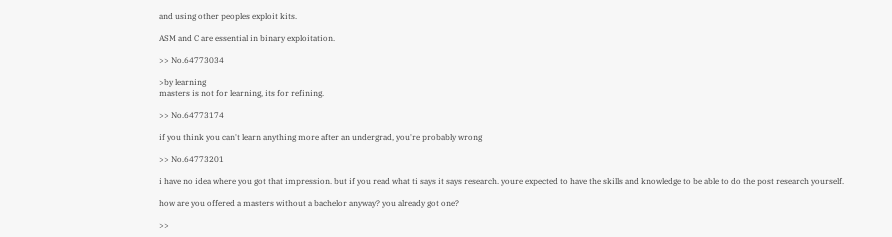and using other peoples exploit kits.

ASM and C are essential in binary exploitation.

>> No.64773034

>by learning
masters is not for learning, its for refining.

>> No.64773174

if you think you can't learn anything more after an undergrad, you're probably wrong

>> No.64773201

i have no idea where you got that impression. but if you read what ti says it says research. youre expected to have the skills and knowledge to be able to do the post research yourself.

how are you offered a masters without a bachelor anyway? you already got one?

>>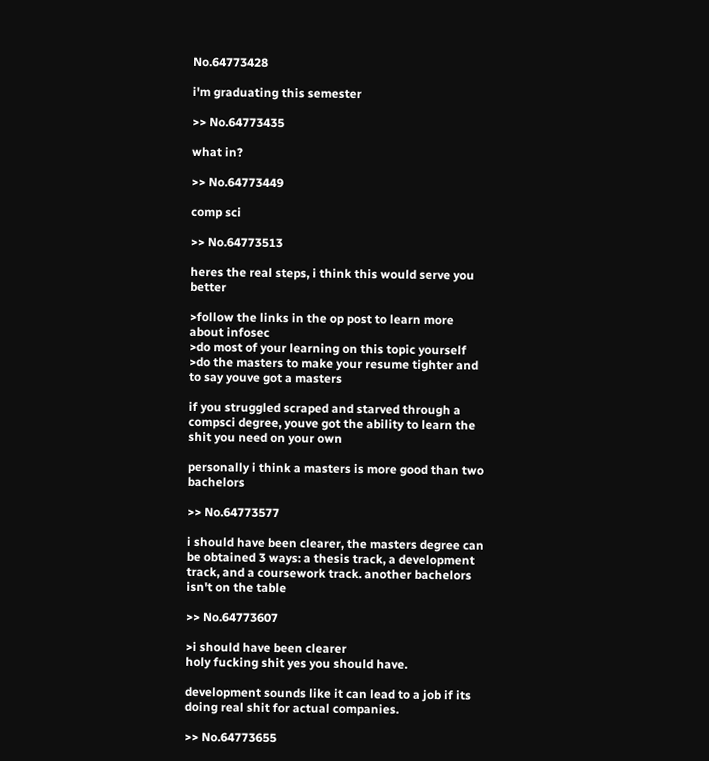No.64773428

i'm graduating this semester

>> No.64773435

what in?

>> No.64773449

comp sci

>> No.64773513

heres the real steps, i think this would serve you better

>follow the links in the op post to learn more about infosec
>do most of your learning on this topic yourself
>do the masters to make your resume tighter and to say youve got a masters

if you struggled scraped and starved through a compsci degree, youve got the ability to learn the shit you need on your own

personally i think a masters is more good than two bachelors

>> No.64773577

i should have been clearer, the masters degree can be obtained 3 ways: a thesis track, a development track, and a coursework track. another bachelors isn't on the table

>> No.64773607

>i should have been clearer
holy fucking shit yes you should have.

development sounds like it can lead to a job if its doing real shit for actual companies.

>> No.64773655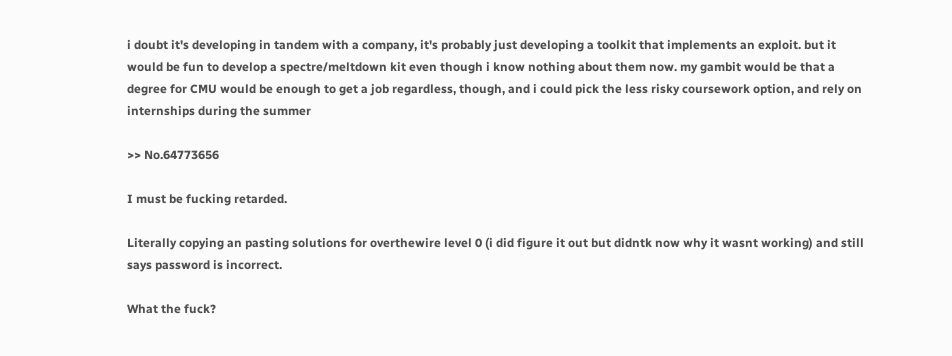i doubt it's developing in tandem with a company, it's probably just developing a toolkit that implements an exploit. but it would be fun to develop a spectre/meltdown kit even though i know nothing about them now. my gambit would be that a degree for CMU would be enough to get a job regardless, though, and i could pick the less risky coursework option, and rely on internships during the summer

>> No.64773656

I must be fucking retarded.

Literally copying an pasting solutions for overthewire level 0 (i did figure it out but didntk now why it wasnt working) and still says password is incorrect.

What the fuck?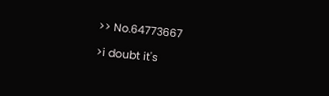>> No.64773667

>i doubt it's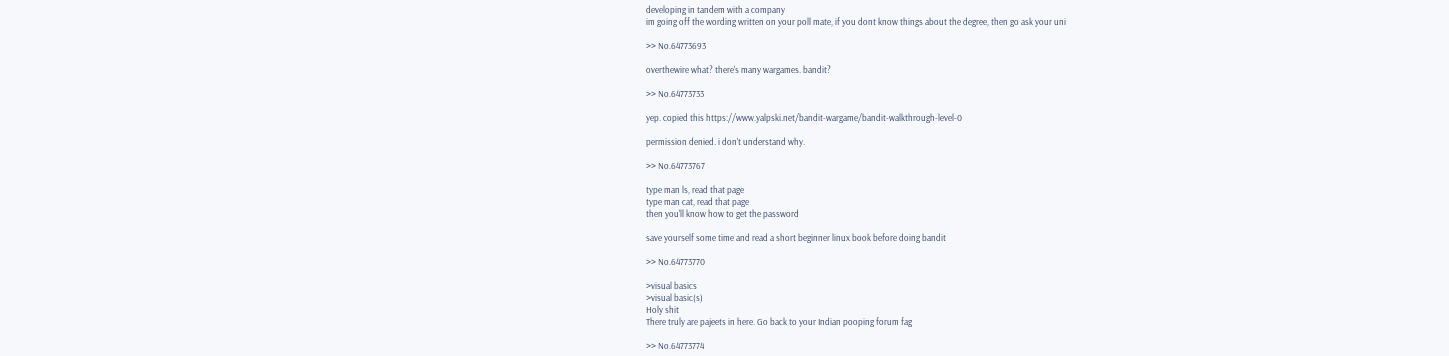developing in tandem with a company
im going off the wording written on your poll mate, if you dont know things about the degree, then go ask your uni

>> No.64773693

overthewire what? there's many wargames. bandit?

>> No.64773733

yep. copied this https://www.yalpski.net/bandit-wargame/bandit-walkthrough-level-0

permission denied. i don't understand why.

>> No.64773767

type man ls, read that page
type man cat, read that page
then you'll know how to get the password

save yourself some time and read a short beginner linux book before doing bandit

>> No.64773770

>visual basics
>visual basic(s)
Holy shit
There truly are pajeets in here. Go back to your Indian pooping forum fag

>> No.64773774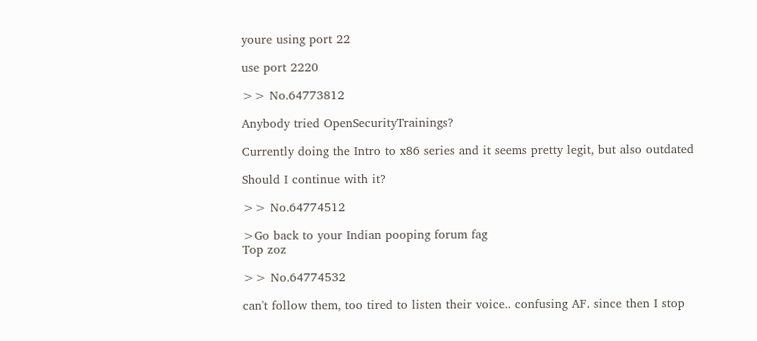youre using port 22

use port 2220

>> No.64773812

Anybody tried OpenSecurityTrainings?

Currently doing the Intro to x86 series and it seems pretty legit, but also outdated

Should I continue with it?

>> No.64774512

>Go back to your Indian pooping forum fag
Top zoz

>> No.64774532

can't follow them, too tired to listen their voice.. confusing AF. since then I stop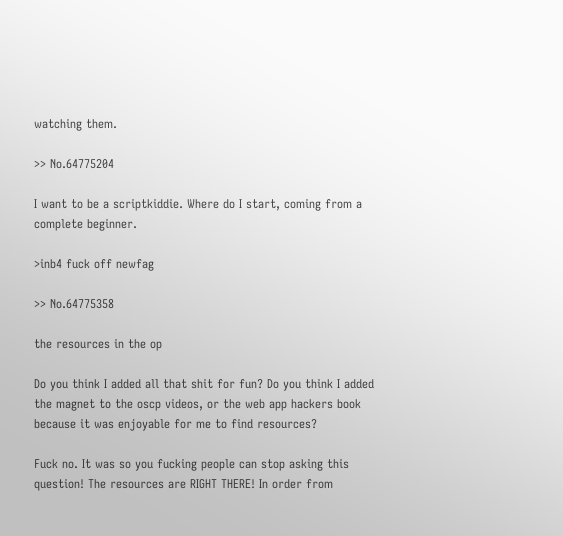watching them.

>> No.64775204

I want to be a scriptkiddie. Where do I start, coming from a complete beginner.

>inb4 fuck off newfag

>> No.64775358

the resources in the op

Do you think I added all that shit for fun? Do you think I added the magnet to the oscp videos, or the web app hackers book because it was enjoyable for me to find resources?

Fuck no. It was so you fucking people can stop asking this question! The resources are RIGHT THERE! In order from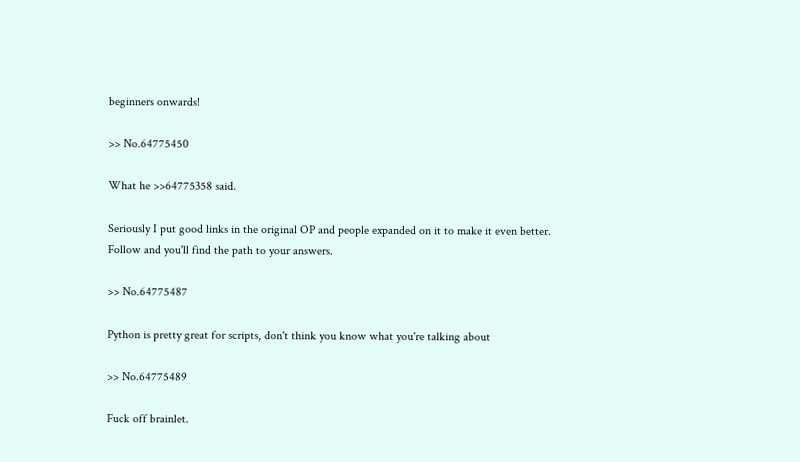beginners onwards!

>> No.64775450

What he >>64775358 said.

Seriously I put good links in the original OP and people expanded on it to make it even better. Follow and you'll find the path to your answers.

>> No.64775487

Python is pretty great for scripts, don't think you know what you're talking about

>> No.64775489

Fuck off brainlet.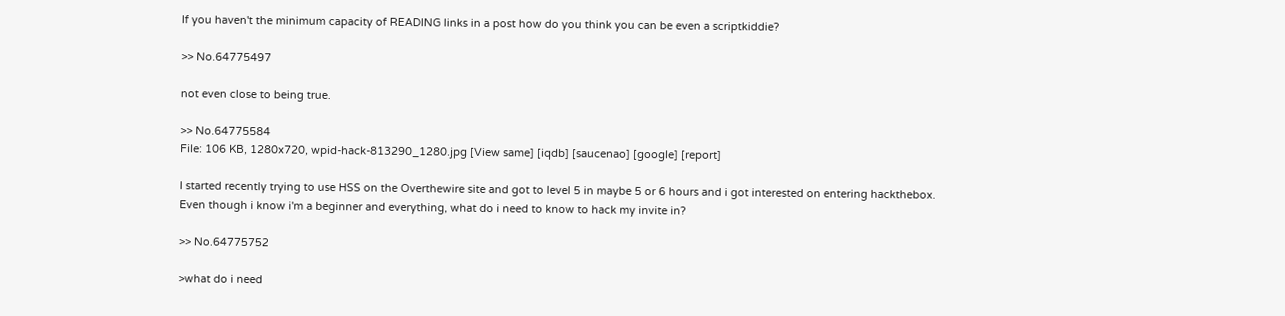If you haven't the minimum capacity of READING links in a post how do you think you can be even a scriptkiddie?

>> No.64775497

not even close to being true.

>> No.64775584
File: 106 KB, 1280x720, wpid-hack-813290_1280.jpg [View same] [iqdb] [saucenao] [google] [report]

I started recently trying to use HSS on the Overthewire site and got to level 5 in maybe 5 or 6 hours and i got interested on entering hackthebox.
Even though i know i'm a beginner and everything, what do i need to know to hack my invite in?

>> No.64775752

>what do i need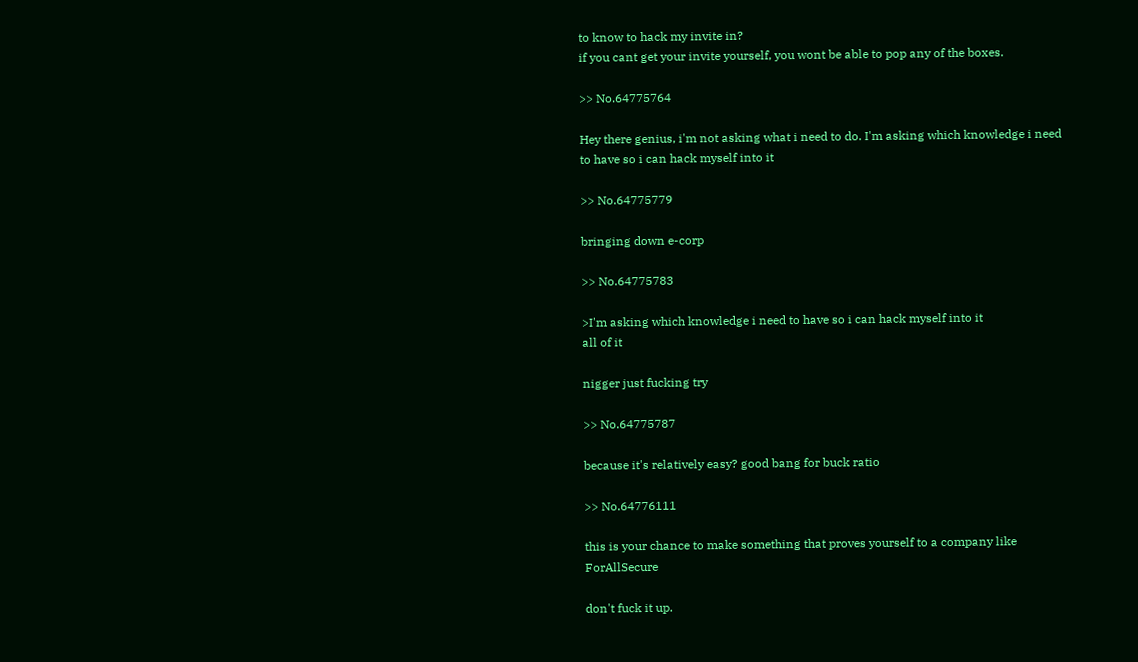to know to hack my invite in?
if you cant get your invite yourself, you wont be able to pop any of the boxes.

>> No.64775764

Hey there genius, i'm not asking what i need to do. I'm asking which knowledge i need to have so i can hack myself into it

>> No.64775779

bringing down e-corp

>> No.64775783

>I'm asking which knowledge i need to have so i can hack myself into it
all of it

nigger just fucking try

>> No.64775787

because it's relatively easy? good bang for buck ratio

>> No.64776111

this is your chance to make something that proves yourself to a company like ForAllSecure

don't fuck it up.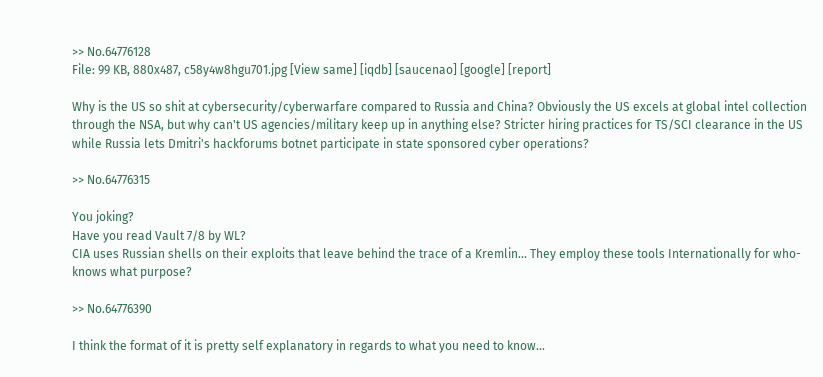>> No.64776128
File: 99 KB, 880x487, c58y4w8hgu701.jpg [View same] [iqdb] [saucenao] [google] [report]

Why is the US so shit at cybersecurity/cyberwarfare compared to Russia and China? Obviously the US excels at global intel collection through the NSA, but why can't US agencies/military keep up in anything else? Stricter hiring practices for TS/SCI clearance in the US while Russia lets Dmitri's hackforums botnet participate in state sponsored cyber operations?

>> No.64776315

You joking?
Have you read Vault 7/8 by WL?
CIA uses Russian shells on their exploits that leave behind the trace of a Kremlin... They employ these tools Internationally for who-knows what purpose?

>> No.64776390

I think the format of it is pretty self explanatory in regards to what you need to know...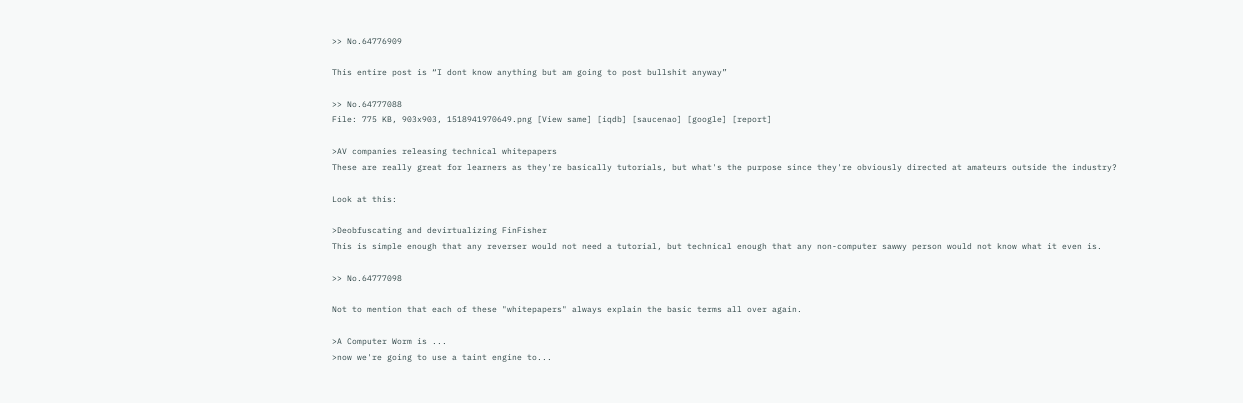>> No.64776909

This entire post is “I dont know anything but am going to post bullshit anyway”

>> No.64777088
File: 775 KB, 903x903, 1518941970649.png [View same] [iqdb] [saucenao] [google] [report]

>AV companies releasing technical whitepapers
These are really great for learners as they're basically tutorials, but what's the purpose since they're obviously directed at amateurs outside the industry?

Look at this:

>Deobfuscating and devirtualizing FinFisher
This is simple enough that any reverser would not need a tutorial, but technical enough that any non-computer sawwy person would not know what it even is.

>> No.64777098

Not to mention that each of these "whitepapers" always explain the basic terms all over again.

>A Computer Worm is ...
>now we're going to use a taint engine to...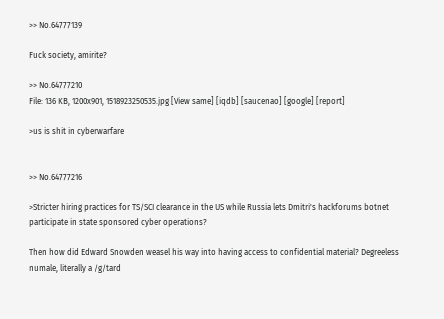>> No.64777139

Fuck society, amirite?

>> No.64777210
File: 136 KB, 1200x901, 1518923250535.jpg [View same] [iqdb] [saucenao] [google] [report]

>us is shit in cyberwarfare


>> No.64777216

>Stricter hiring practices for TS/SCI clearance in the US while Russia lets Dmitri's hackforums botnet participate in state sponsored cyber operations?

Then how did Edward Snowden weasel his way into having access to confidential material? Degreeless numale, literally a /g/tard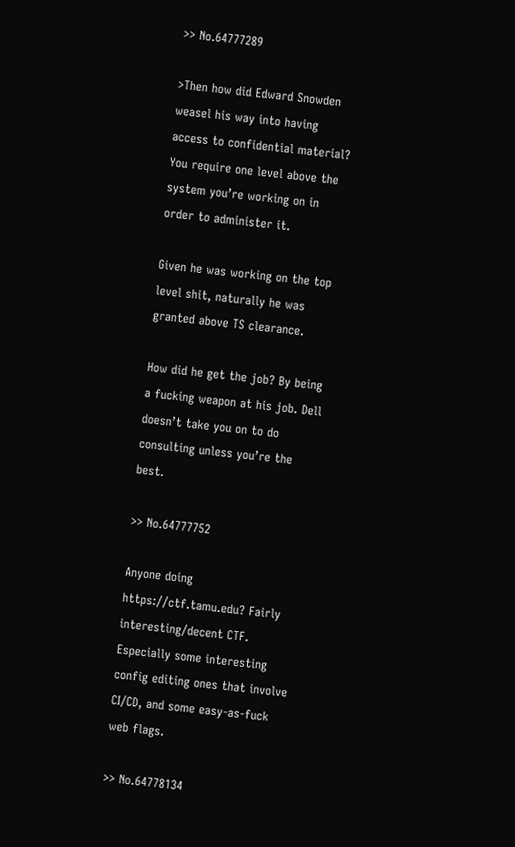>> No.64777289

>Then how did Edward Snowden weasel his way into having access to confidential material?
You require one level above the system you’re working on in order to administer it.

Given he was working on the top level shit, naturally he was granted above TS clearance.

How did he get the job? By being a fucking weapon at his job. Dell doesn’t take you on to do consulting unless you’re the best.

>> No.64777752

Anyone doing https://ctf.tamu.edu? Fairly interesting/decent CTF. Especially some interesting config editing ones that involve CI/CD, and some easy-as-fuck web flags.

>> No.64778134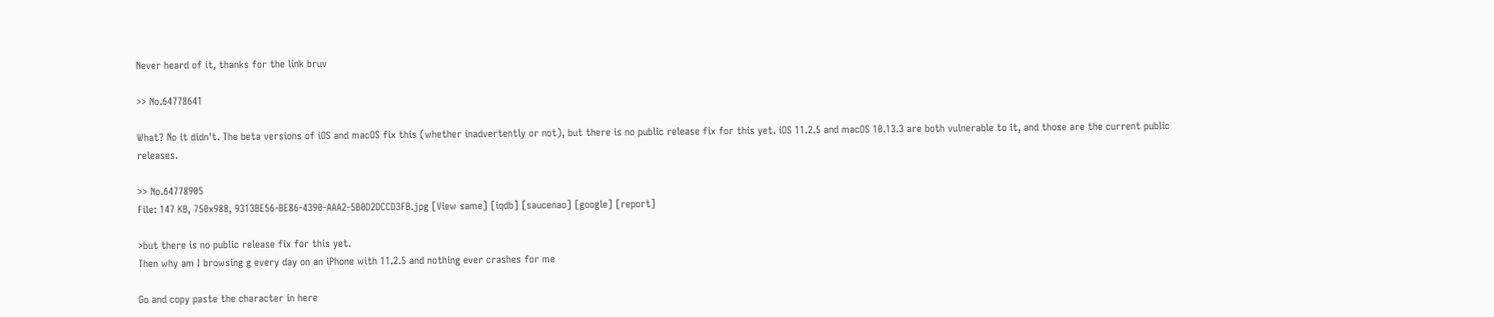Never heard of it, thanks for the link bruv

>> No.64778641

What? No it didn't. The beta versions of iOS and macOS fix this (whether inadvertently or not), but there is no public release fix for this yet. iOS 11.2.5 and macOS 10.13.3 are both vulnerable to it, and those are the current public releases.

>> No.64778905
File: 147 KB, 750x988, 9313BE56-BE86-4390-AAA2-5B0D2DCCD3FB.jpg [View same] [iqdb] [saucenao] [google] [report]

>but there is no public release fix for this yet.
Then why am I browsing g every day on an iPhone with 11.2.5 and nothing ever crashes for me

Go and copy paste the character in here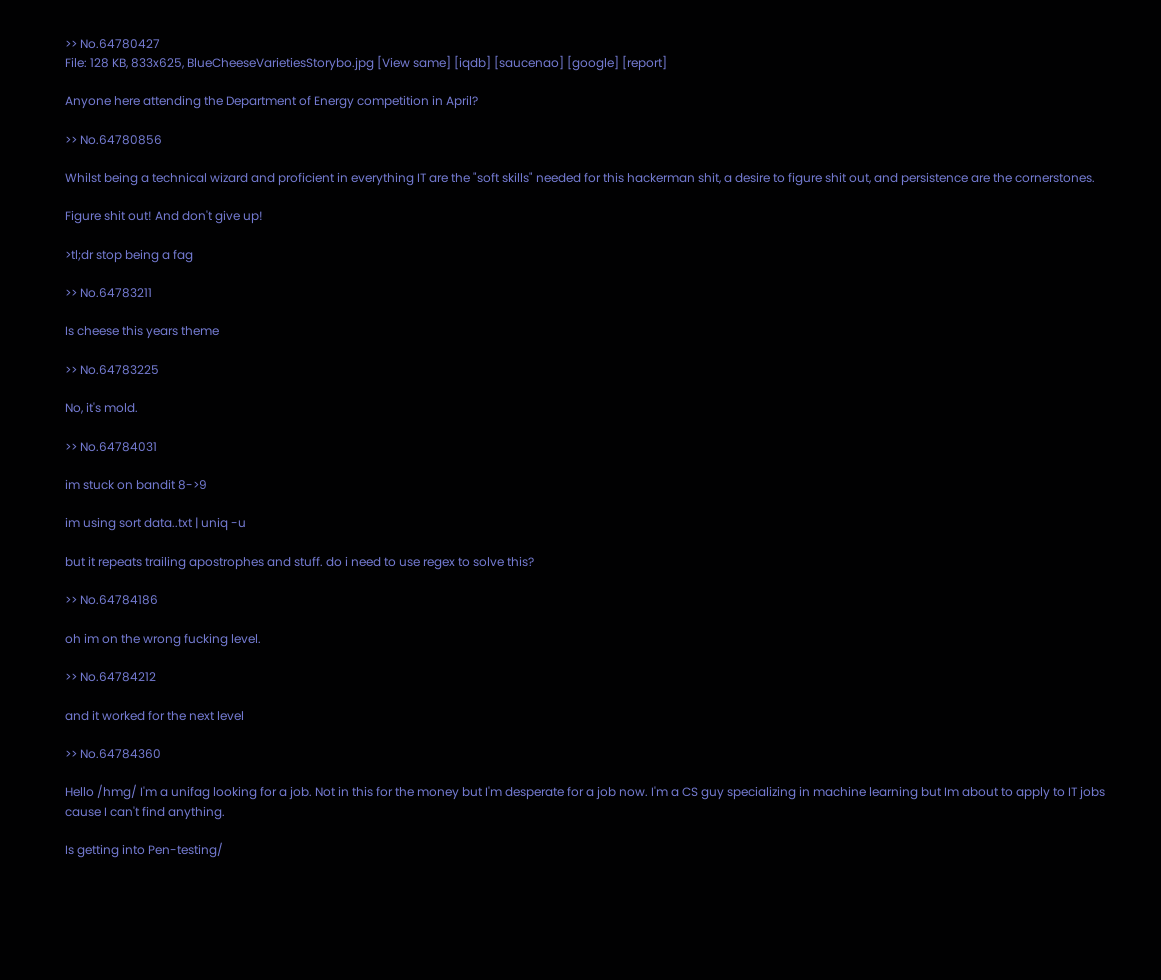>> No.64780427
File: 128 KB, 833x625, BlueCheeseVarietiesStorybo.jpg [View same] [iqdb] [saucenao] [google] [report]

Anyone here attending the Department of Energy competition in April?

>> No.64780856

Whilst being a technical wizard and proficient in everything IT are the "soft skills" needed for this hackerman shit, a desire to figure shit out, and persistence are the cornerstones.

Figure shit out! And don't give up!

>tl;dr stop being a fag

>> No.64783211

Is cheese this years theme

>> No.64783225

No, it's mold.

>> No.64784031

im stuck on bandit 8->9

im using sort data..txt | uniq -u

but it repeats trailing apostrophes and stuff. do i need to use regex to solve this?

>> No.64784186

oh im on the wrong fucking level.

>> No.64784212

and it worked for the next level

>> No.64784360

Hello /hmg/ I'm a unifag looking for a job. Not in this for the money but I'm desperate for a job now. I'm a CS guy specializing in machine learning but Im about to apply to IT jobs cause I can't find anything.

Is getting into Pen-testing/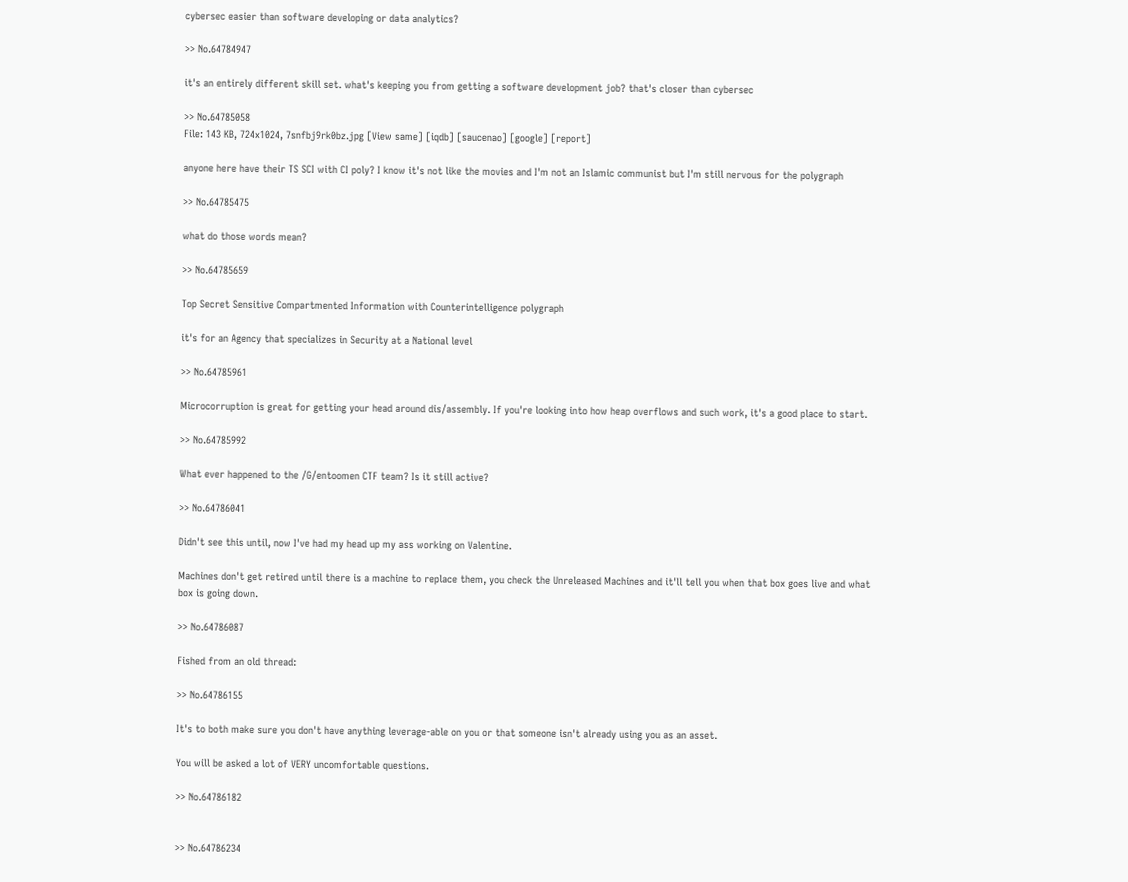cybersec easier than software developing or data analytics?

>> No.64784947

it's an entirely different skill set. what's keeping you from getting a software development job? that's closer than cybersec

>> No.64785058
File: 143 KB, 724x1024, 7snfbj9rk0bz.jpg [View same] [iqdb] [saucenao] [google] [report]

anyone here have their TS SCI with CI poly? I know it's not like the movies and I'm not an Islamic communist but I'm still nervous for the polygraph

>> No.64785475

what do those words mean?

>> No.64785659

Top Secret Sensitive Compartmented Information with Counterintelligence polygraph

it's for an Agency that specializes in Security at a National level

>> No.64785961

Microcorruption is great for getting your head around dis/assembly. If you're looking into how heap overflows and such work, it's a good place to start.

>> No.64785992

What ever happened to the /G/entoomen CTF team? Is it still active?

>> No.64786041

Didn't see this until, now I've had my head up my ass working on Valentine.

Machines don't get retired until there is a machine to replace them, you check the Unreleased Machines and it'll tell you when that box goes live and what box is going down.

>> No.64786087

Fished from an old thread:

>> No.64786155

It's to both make sure you don't have anything leverage-able on you or that someone isn't already using you as an asset.

You will be asked a lot of VERY uncomfortable questions.

>> No.64786182


>> No.64786234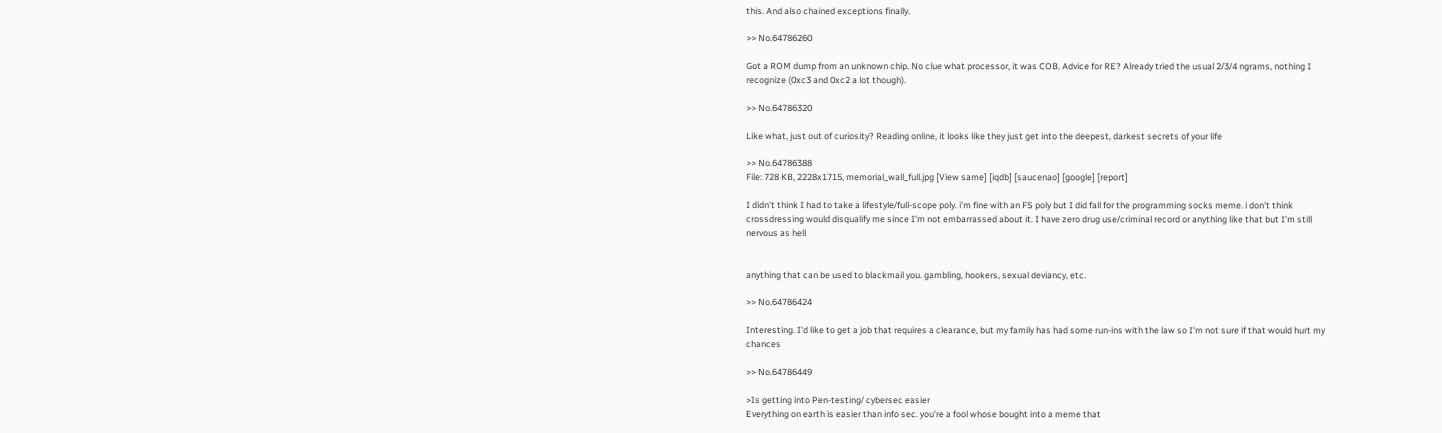this. And also chained exceptions finally.

>> No.64786260

Got a ROM dump from an unknown chip. No clue what processor, it was COB. Advice for RE? Already tried the usual 2/3/4 ngrams, nothing I recognize (0xc3 and 0xc2 a lot though).

>> No.64786320

Like what, just out of curiosity? Reading online, it looks like they just get into the deepest, darkest secrets of your life

>> No.64786388
File: 728 KB, 2228x1715, memorial_wall_full.jpg [View same] [iqdb] [saucenao] [google] [report]

I didn't think I had to take a lifestyle/full-scope poly. i'm fine with an FS poly but I did fall for the programming socks meme. i don't think crossdressing would disqualify me since I'm not embarrassed about it. I have zero drug use/criminal record or anything like that but I'm still nervous as hell


anything that can be used to blackmail you. gambling, hookers, sexual deviancy, etc.

>> No.64786424

Interesting. I'd like to get a job that requires a clearance, but my family has had some run-ins with the law so I'm not sure if that would hurt my chances

>> No.64786449

>Is getting into Pen-testing/ cybersec easier
Everything on earth is easier than info sec. you’re a fool whose bought into a meme that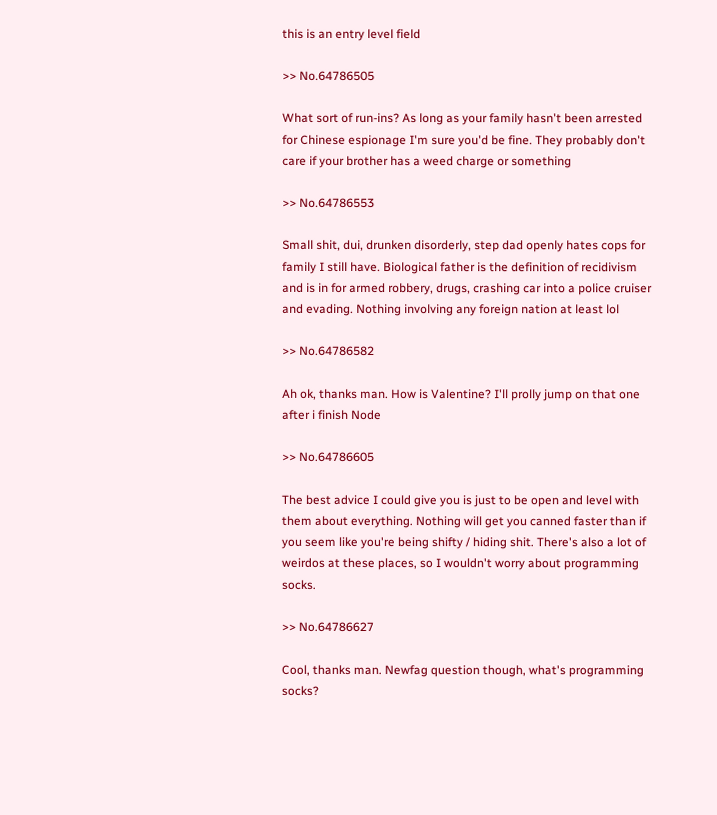this is an entry level field

>> No.64786505

What sort of run-ins? As long as your family hasn't been arrested for Chinese espionage I'm sure you'd be fine. They probably don't care if your brother has a weed charge or something

>> No.64786553

Small shit, dui, drunken disorderly, step dad openly hates cops for family I still have. Biological father is the definition of recidivism and is in for armed robbery, drugs, crashing car into a police cruiser and evading. Nothing involving any foreign nation at least lol

>> No.64786582

Ah ok, thanks man. How is Valentine? I'll prolly jump on that one after i finish Node

>> No.64786605

The best advice I could give you is just to be open and level with them about everything. Nothing will get you canned faster than if you seem like you're being shifty / hiding shit. There's also a lot of weirdos at these places, so I wouldn't worry about programming socks.

>> No.64786627

Cool, thanks man. Newfag question though, what's programming socks?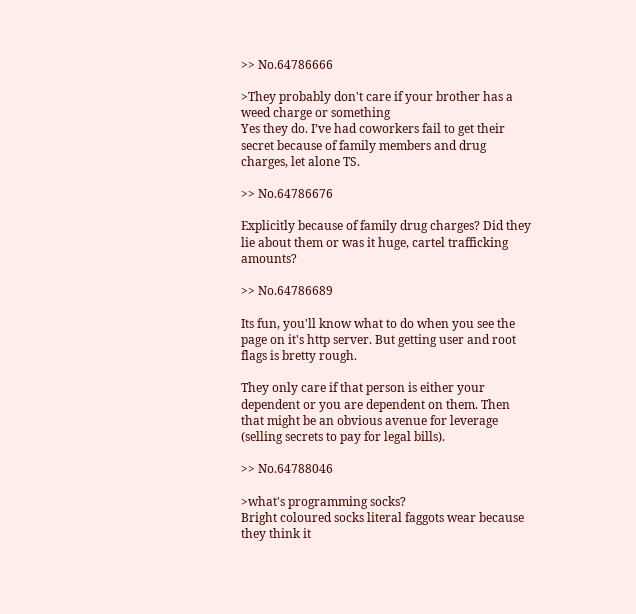>> No.64786666

>They probably don't care if your brother has a weed charge or something
Yes they do. I’ve had coworkers fail to get their secret because of family members and drug charges, let alone TS.

>> No.64786676

Explicitly because of family drug charges? Did they lie about them or was it huge, cartel trafficking amounts?

>> No.64786689

Its fun, you'll know what to do when you see the page on it's http server. But getting user and root flags is bretty rough.

They only care if that person is either your dependent or you are dependent on them. Then that might be an obvious avenue for leverage (selling secrets to pay for legal bills).

>> No.64788046

>what's programming socks?
Bright coloured socks literal faggots wear because they think it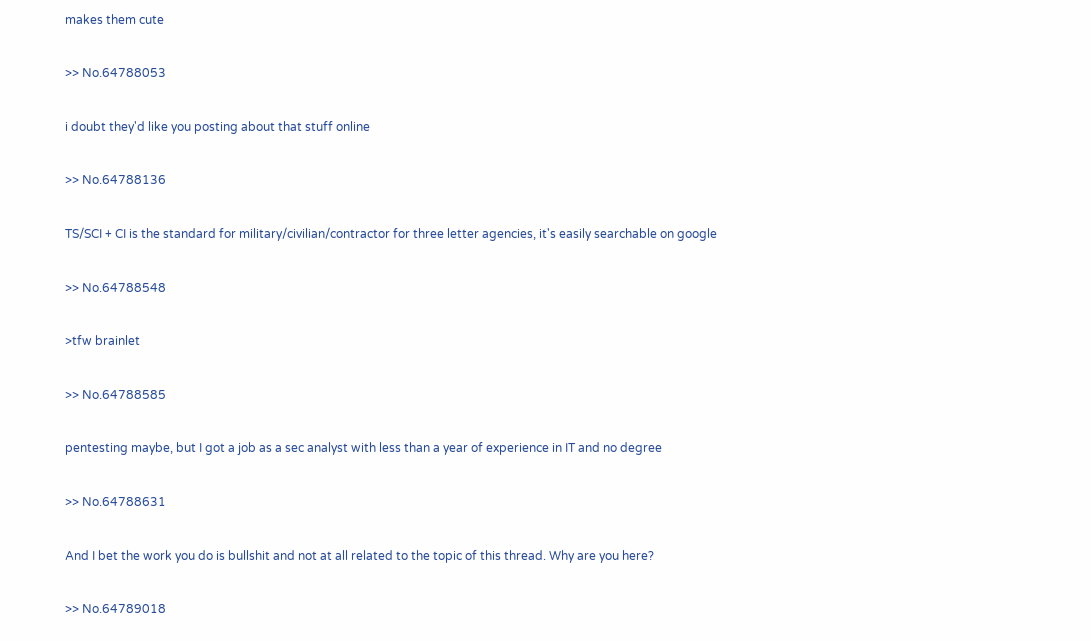makes them cute

>> No.64788053

i doubt they'd like you posting about that stuff online

>> No.64788136

TS/SCI + CI is the standard for military/civilian/contractor for three letter agencies, it's easily searchable on google

>> No.64788548

>tfw brainlet

>> No.64788585

pentesting maybe, but I got a job as a sec analyst with less than a year of experience in IT and no degree

>> No.64788631

And I bet the work you do is bullshit and not at all related to the topic of this thread. Why are you here?

>> No.64789018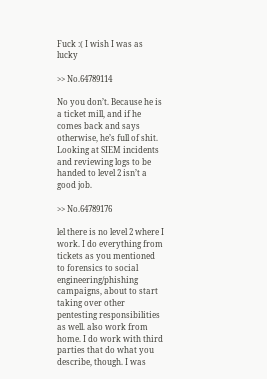Fuck :( I wish I was as lucky

>> No.64789114

No you don’t. Because he is a ticket mill, and if he comes back and says otherwise, he’s full of shit. Looking at SIEM incidents and reviewing logs to be handed to level 2 isn’t a good job.

>> No.64789176

lel there is no level 2 where I work. I do everything from tickets as you mentioned to forensics to social engineering/phishing campaigns, about to start taking over other pentesting responsibilities as well. also work from home. I do work with third parties that do what you describe, though. I was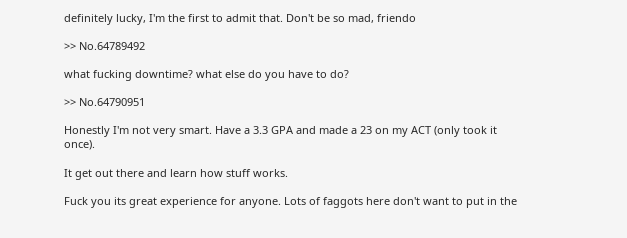definitely lucky, I'm the first to admit that. Don't be so mad, friendo

>> No.64789492

what fucking downtime? what else do you have to do?

>> No.64790951

Honestly I'm not very smart. Have a 3.3 GPA and made a 23 on my ACT (only took it once).

It get out there and learn how stuff works.

Fuck you its great experience for anyone. Lots of faggots here don't want to put in the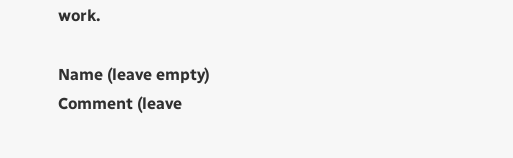work.

Name (leave empty)
Comment (leave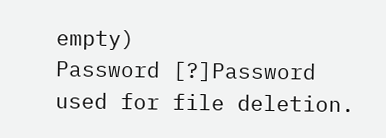empty)
Password [?]Password used for file deletion.